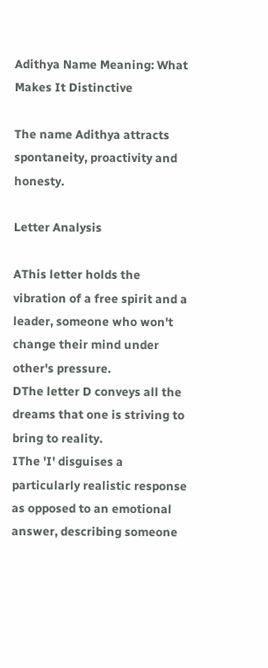Adithya Name Meaning: What Makes It Distinctive

The name Adithya attracts spontaneity, proactivity and honesty.

Letter Analysis

AThis letter holds the vibration of a free spirit and a leader, someone who won't change their mind under other's pressure.
DThe letter D conveys all the dreams that one is striving to bring to reality.
IThe 'I' disguises a particularly realistic response as opposed to an emotional answer, describing someone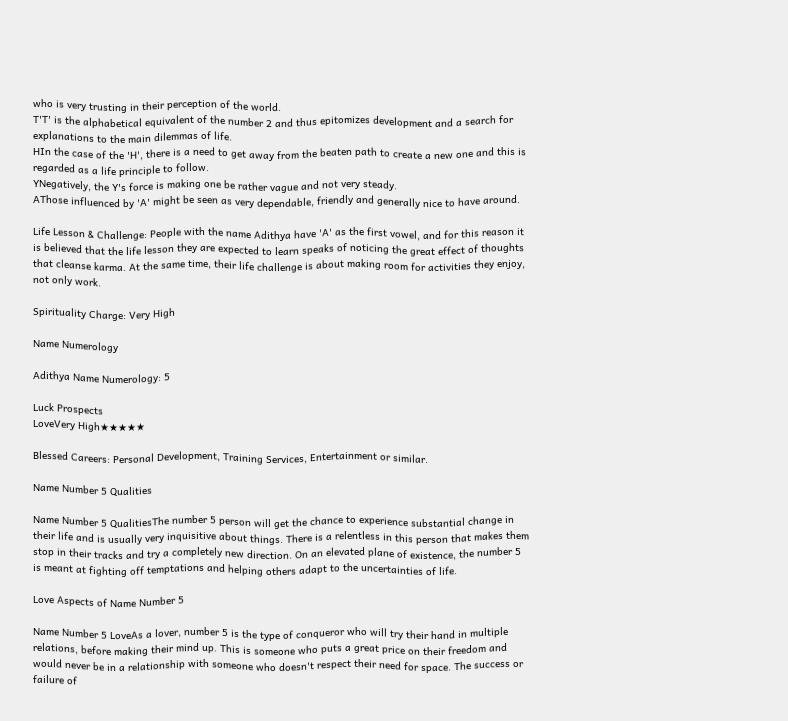who is very trusting in their perception of the world.
T'T' is the alphabetical equivalent of the number 2 and thus epitomizes development and a search for explanations to the main dilemmas of life.
HIn the case of the 'H', there is a need to get away from the beaten path to create a new one and this is regarded as a life principle to follow.
YNegatively, the Y's force is making one be rather vague and not very steady.
AThose influenced by 'A' might be seen as very dependable, friendly and generally nice to have around.

Life Lesson & Challenge: People with the name Adithya have 'A' as the first vowel, and for this reason it is believed that the life lesson they are expected to learn speaks of noticing the great effect of thoughts that cleanse karma. At the same time, their life challenge is about making room for activities they enjoy, not only work.

Spirituality Charge: Very High

Name Numerology

Adithya Name Numerology: 5

Luck Prospects
LoveVery High★★★★★

Blessed Careers: Personal Development, Training Services, Entertainment or similar.

Name Number 5 Qualities

Name Number 5 QualitiesThe number 5 person will get the chance to experience substantial change in their life and is usually very inquisitive about things. There is a relentless in this person that makes them stop in their tracks and try a completely new direction. On an elevated plane of existence, the number 5 is meant at fighting off temptations and helping others adapt to the uncertainties of life.

Love Aspects of Name Number 5

Name Number 5 LoveAs a lover, number 5 is the type of conqueror who will try their hand in multiple relations, before making their mind up. This is someone who puts a great price on their freedom and would never be in a relationship with someone who doesn't respect their need for space. The success or failure of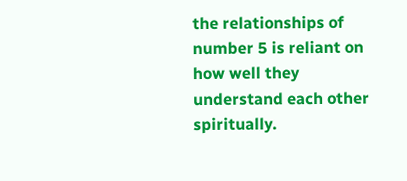the relationships of number 5 is reliant on how well they understand each other spiritually.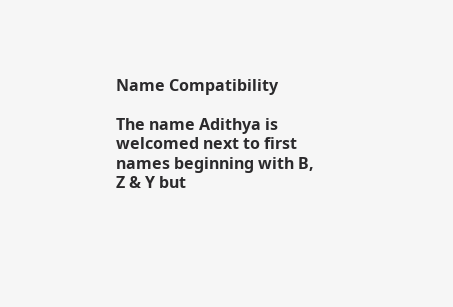Name Compatibility

The name Adithya is welcomed next to first names beginning with B, Z & Y but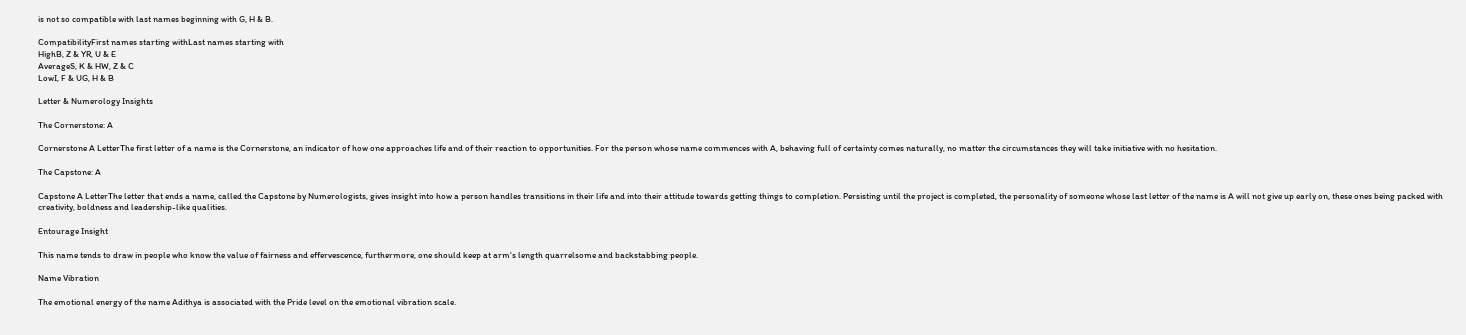is not so compatible with last names beginning with G, H & B.

CompatibilityFirst names starting withLast names starting with
HighB, Z & YR, U & E
AverageS, K & HW, Z & C
LowI, F & UG, H & B

Letter & Numerology Insights

The Cornerstone: A

Cornerstone A LetterThe first letter of a name is the Cornerstone, an indicator of how one approaches life and of their reaction to opportunities. For the person whose name commences with A, behaving full of certainty comes naturally, no matter the circumstances they will take initiative with no hesitation.

The Capstone: A

Capstone A LetterThe letter that ends a name, called the Capstone by Numerologists, gives insight into how a person handles transitions in their life and into their attitude towards getting things to completion. Persisting until the project is completed, the personality of someone whose last letter of the name is A will not give up early on, these ones being packed with creativity, boldness and leadership-like qualities.

Entourage Insight

This name tends to draw in people who know the value of fairness and effervescence, furthermore, one should keep at arm's length quarrelsome and backstabbing people.

Name Vibration

The emotional energy of the name Adithya is associated with the Pride level on the emotional vibration scale.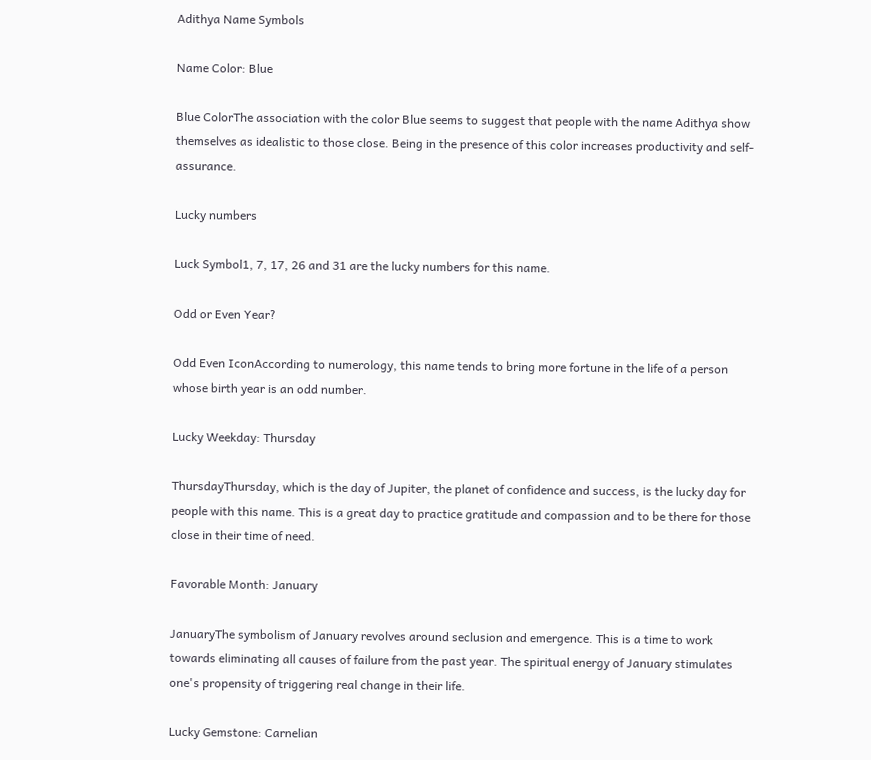Adithya Name Symbols

Name Color: Blue

Blue ColorThe association with the color Blue seems to suggest that people with the name Adithya show themselves as idealistic to those close. Being in the presence of this color increases productivity and self-assurance.

Lucky numbers

Luck Symbol1, 7, 17, 26 and 31 are the lucky numbers for this name.

Odd or Even Year?

Odd Even IconAccording to numerology, this name tends to bring more fortune in the life of a person whose birth year is an odd number.

Lucky Weekday: Thursday

ThursdayThursday, which is the day of Jupiter, the planet of confidence and success, is the lucky day for people with this name. This is a great day to practice gratitude and compassion and to be there for those close in their time of need.

Favorable Month: January

JanuaryThe symbolism of January revolves around seclusion and emergence. This is a time to work towards eliminating all causes of failure from the past year. The spiritual energy of January stimulates one's propensity of triggering real change in their life.

Lucky Gemstone: Carnelian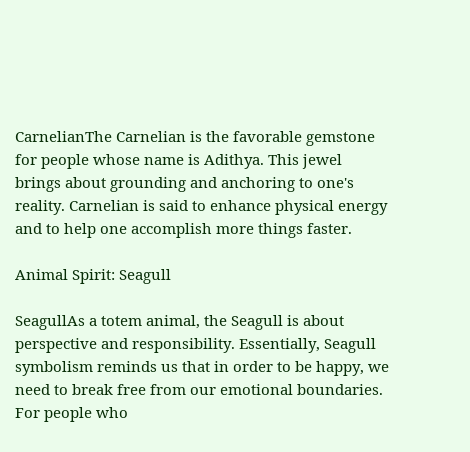CarnelianThe Carnelian is the favorable gemstone for people whose name is Adithya. This jewel brings about grounding and anchoring to one's reality. Carnelian is said to enhance physical energy and to help one accomplish more things faster.

Animal Spirit: Seagull

SeagullAs a totem animal, the Seagull is about perspective and responsibility. Essentially, Seagull symbolism reminds us that in order to be happy, we need to break free from our emotional boundaries. For people who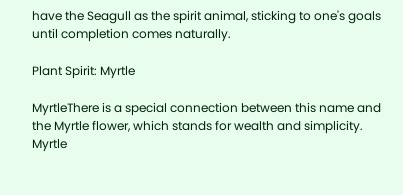have the Seagull as the spirit animal, sticking to one's goals until completion comes naturally.

Plant Spirit: Myrtle

MyrtleThere is a special connection between this name and the Myrtle flower, which stands for wealth and simplicity. Myrtle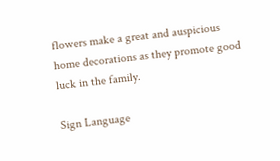flowers make a great and auspicious home decorations as they promote good luck in the family.

Sign Language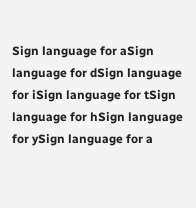Sign language for aSign language for dSign language for iSign language for tSign language for hSign language for ySign language for a